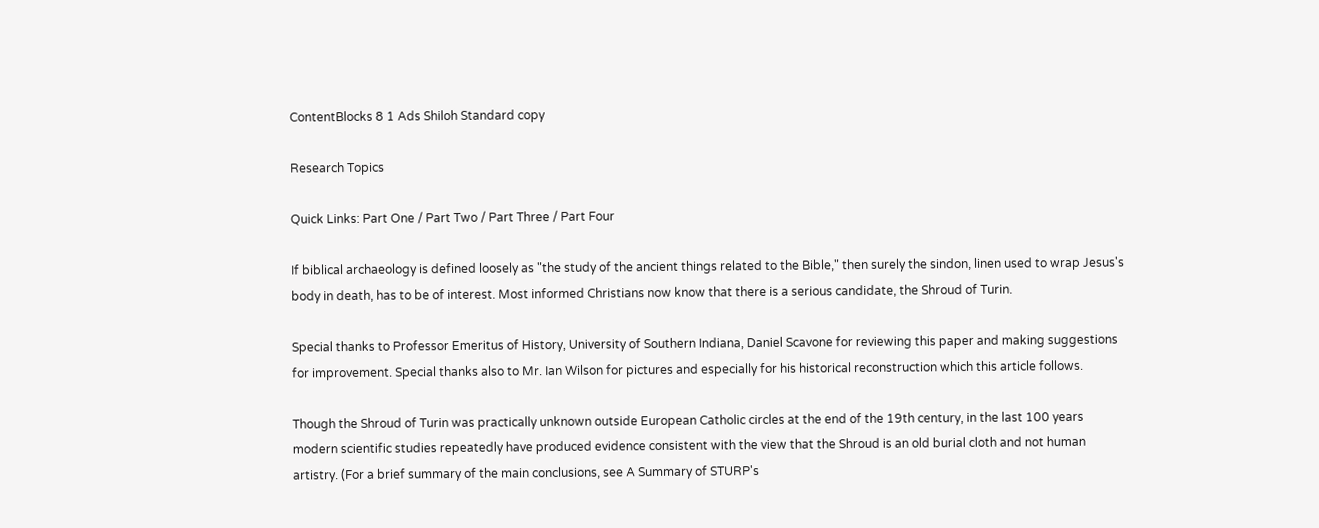ContentBlocks 8 1 Ads Shiloh Standard copy

Research Topics

Quick Links: Part One / Part Two / Part Three / Part Four

If biblical archaeology is defined loosely as "the study of the ancient things related to the Bible," then surely the sindon, linen used to wrap Jesus's body in death, has to be of interest. Most informed Christians now know that there is a serious candidate, the Shroud of Turin.

Special thanks to Professor Emeritus of History, University of Southern Indiana, Daniel Scavone for reviewing this paper and making suggestions for improvement. Special thanks also to Mr. Ian Wilson for pictures and especially for his historical reconstruction which this article follows.

Though the Shroud of Turin was practically unknown outside European Catholic circles at the end of the 19th century, in the last 100 years modern scientific studies repeatedly have produced evidence consistent with the view that the Shroud is an old burial cloth and not human artistry. (For a brief summary of the main conclusions, see A Summary of STURP's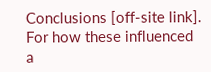Conclusions [off-site link]. For how these influenced a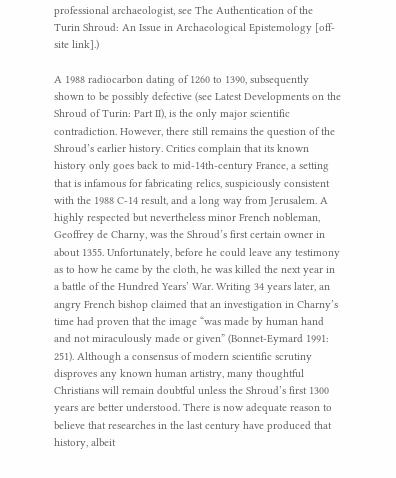professional archaeologist, see The Authentication of the Turin Shroud: An Issue in Archaeological Epistemology [off-site link].)

A 1988 radiocarbon dating of 1260 to 1390, subsequently shown to be possibly defective (see Latest Developments on the Shroud of Turin: Part II), is the only major scientific contradiction. However, there still remains the question of the Shroud’s earlier history. Critics complain that its known history only goes back to mid-14th-century France, a setting that is infamous for fabricating relics, suspiciously consistent with the 1988 C-14 result, and a long way from Jerusalem. A highly respected but nevertheless minor French nobleman, Geoffrey de Charny, was the Shroud’s first certain owner in about 1355. Unfortunately, before he could leave any testimony as to how he came by the cloth, he was killed the next year in a battle of the Hundred Years’ War. Writing 34 years later, an angry French bishop claimed that an investigation in Charny’s time had proven that the image “was made by human hand and not miraculously made or given” (Bonnet-Eymard 1991: 251). Although a consensus of modern scientific scrutiny disproves any known human artistry, many thoughtful Christians will remain doubtful unless the Shroud’s first 1300 years are better understood. There is now adequate reason to believe that researches in the last century have produced that history, albeit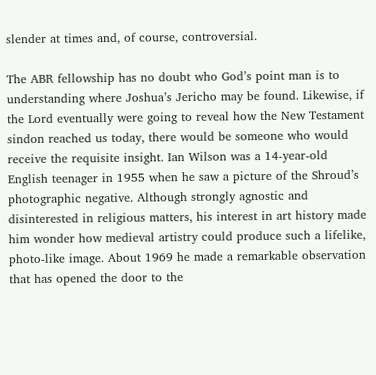slender at times and, of course, controversial.

The ABR fellowship has no doubt who God’s point man is to understanding where Joshua’s Jericho may be found. Likewise, if the Lord eventually were going to reveal how the New Testament sindon reached us today, there would be someone who would receive the requisite insight. Ian Wilson was a 14-year-old English teenager in 1955 when he saw a picture of the Shroud’s photographic negative. Although strongly agnostic and disinterested in religious matters, his interest in art history made him wonder how medieval artistry could produce such a lifelike, photo-like image. About 1969 he made a remarkable observation that has opened the door to the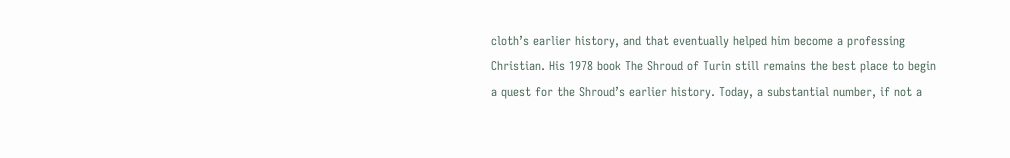cloth’s earlier history, and that eventually helped him become a professing Christian. His 1978 book The Shroud of Turin still remains the best place to begin a quest for the Shroud’s earlier history. Today, a substantial number, if not a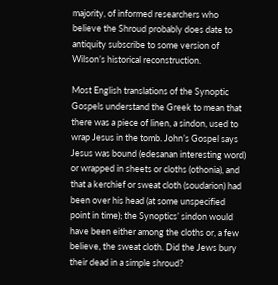majority, of informed researchers who believe the Shroud probably does date to antiquity subscribe to some version of Wilson’s historical reconstruction.

Most English translations of the Synoptic Gospels understand the Greek to mean that there was a piece of linen, a sindon, used to wrap Jesus in the tomb. John’s Gospel says Jesus was bound (edesanan interesting word) or wrapped in sheets or cloths (othonia), and that a kerchief or sweat cloth (soudarion) had been over his head (at some unspecified point in time); the Synoptics’ sindon would have been either among the cloths or, a few believe, the sweat cloth. Did the Jews bury their dead in a simple shroud?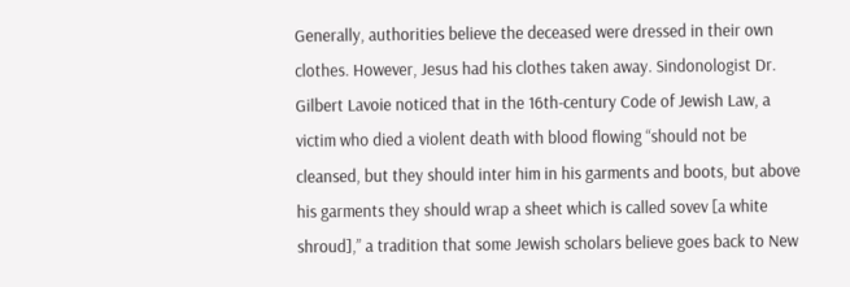Generally, authorities believe the deceased were dressed in their own clothes. However, Jesus had his clothes taken away. Sindonologist Dr. Gilbert Lavoie noticed that in the 16th-century Code of Jewish Law, a victim who died a violent death with blood flowing “should not be cleansed, but they should inter him in his garments and boots, but above his garments they should wrap a sheet which is called sovev [a white shroud],” a tradition that some Jewish scholars believe goes back to New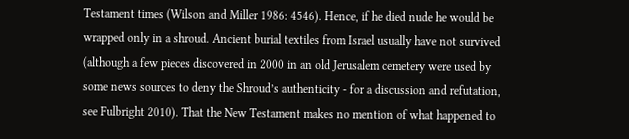Testament times (Wilson and Miller 1986: 4546). Hence, if he died nude he would be wrapped only in a shroud. Ancient burial textiles from Israel usually have not survived (although a few pieces discovered in 2000 in an old Jerusalem cemetery were used by some news sources to deny the Shroud’s authenticity - for a discussion and refutation, see Fulbright 2010). That the New Testament makes no mention of what happened to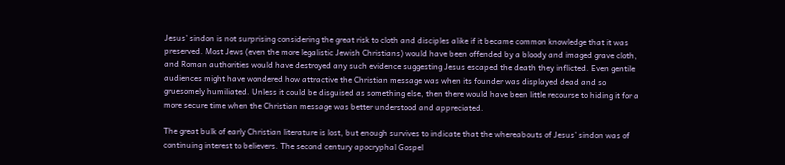Jesus’ sindon is not surprising considering the great risk to cloth and disciples alike if it became common knowledge that it was preserved. Most Jews (even the more legalistic Jewish Christians) would have been offended by a bloody and imaged grave cloth, and Roman authorities would have destroyed any such evidence suggesting Jesus escaped the death they inflicted. Even gentile audiences might have wondered how attractive the Christian message was when its founder was displayed dead and so gruesomely humiliated. Unless it could be disguised as something else, then there would have been little recourse to hiding it for a more secure time when the Christian message was better understood and appreciated.

The great bulk of early Christian literature is lost, but enough survives to indicate that the whereabouts of Jesus’ sindon was of continuing interest to believers. The second century apocryphal Gospel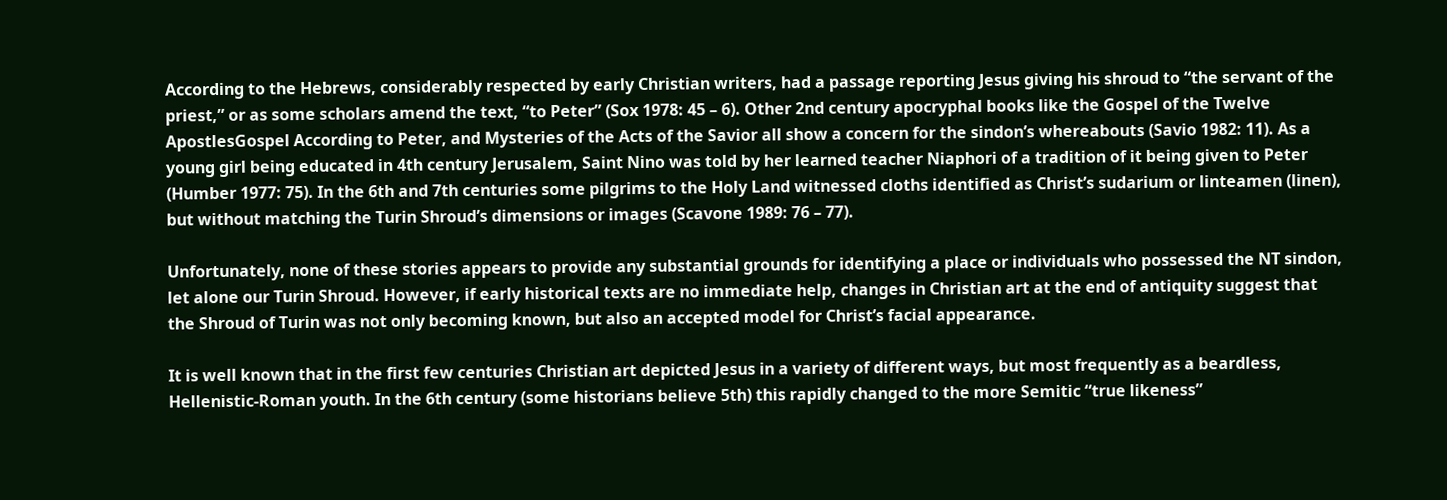According to the Hebrews, considerably respected by early Christian writers, had a passage reporting Jesus giving his shroud to “the servant of the priest,” or as some scholars amend the text, “to Peter” (Sox 1978: 45 – 6). Other 2nd century apocryphal books like the Gospel of the Twelve ApostlesGospel According to Peter, and Mysteries of the Acts of the Savior all show a concern for the sindon’s whereabouts (Savio 1982: 11). As a young girl being educated in 4th century Jerusalem, Saint Nino was told by her learned teacher Niaphori of a tradition of it being given to Peter (Humber 1977: 75). In the 6th and 7th centuries some pilgrims to the Holy Land witnessed cloths identified as Christ’s sudarium or linteamen (linen), but without matching the Turin Shroud’s dimensions or images (Scavone 1989: 76 – 77).

Unfortunately, none of these stories appears to provide any substantial grounds for identifying a place or individuals who possessed the NT sindon, let alone our Turin Shroud. However, if early historical texts are no immediate help, changes in Christian art at the end of antiquity suggest that the Shroud of Turin was not only becoming known, but also an accepted model for Christ’s facial appearance.

It is well known that in the first few centuries Christian art depicted Jesus in a variety of different ways, but most frequently as a beardless, Hellenistic-Roman youth. In the 6th century (some historians believe 5th) this rapidly changed to the more Semitic “true likeness”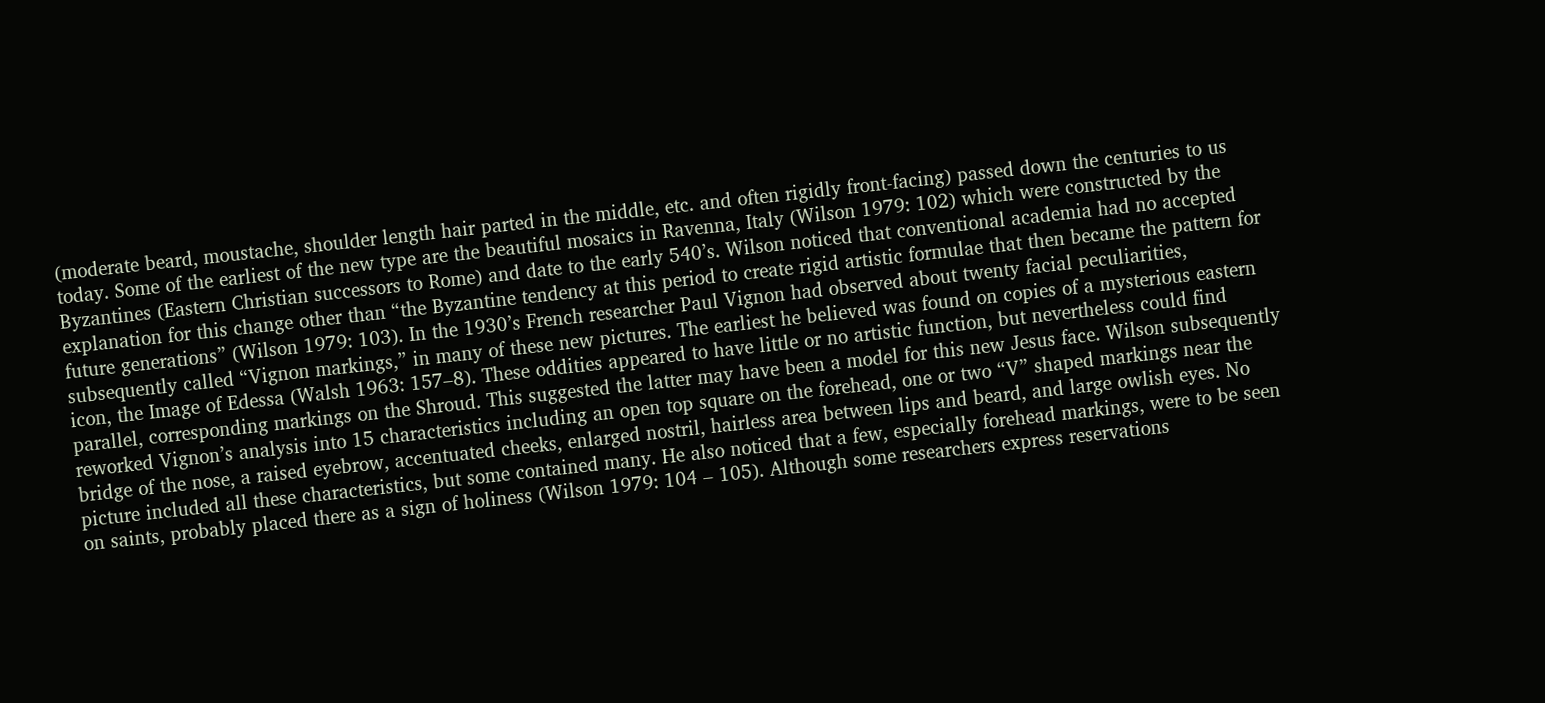(moderate beard, moustache, shoulder length hair parted in the middle, etc. and often rigidly front-facing) passed down the centuries to us today. Some of the earliest of the new type are the beautiful mosaics in Ravenna, Italy (Wilson 1979: 102) which were constructed by the Byzantines (Eastern Christian successors to Rome) and date to the early 540’s. Wilson noticed that conventional academia had no accepted explanation for this change other than “the Byzantine tendency at this period to create rigid artistic formulae that then became the pattern for future generations” (Wilson 1979: 103). In the 1930’s French researcher Paul Vignon had observed about twenty facial peculiarities, subsequently called “Vignon markings,” in many of these new pictures. The earliest he believed was found on copies of a mysterious eastern icon, the Image of Edessa (Walsh 1963: 157–8). These oddities appeared to have little or no artistic function, but nevertheless could find parallel, corresponding markings on the Shroud. This suggested the latter may have been a model for this new Jesus face. Wilson subsequently reworked Vignon’s analysis into 15 characteristics including an open top square on the forehead, one or two “V” shaped markings near the bridge of the nose, a raised eyebrow, accentuated cheeks, enlarged nostril, hairless area between lips and beard, and large owlish eyes. No picture included all these characteristics, but some contained many. He also noticed that a few, especially forehead markings, were to be seen on saints, probably placed there as a sign of holiness (Wilson 1979: 104 – 105). Although some researchers express reservations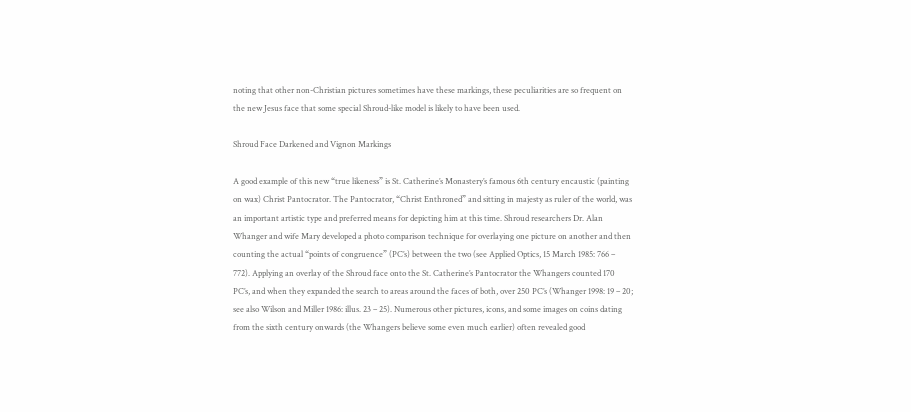noting that other non-Christian pictures sometimes have these markings, these peculiarities are so frequent on the new Jesus face that some special Shroud-like model is likely to have been used.

Shroud Face Darkened and Vignon Markings

A good example of this new “true likeness” is St. Catherine’s Monastery’s famous 6th century encaustic (painting on wax) Christ Pantocrator. The Pantocrator, “Christ Enthroned” and sitting in majesty as ruler of the world, was an important artistic type and preferred means for depicting him at this time. Shroud researchers Dr. Alan Whanger and wife Mary developed a photo comparison technique for overlaying one picture on another and then counting the actual “points of congruence” (PC’s) between the two (see Applied Optics, 15 March 1985: 766 – 772). Applying an overlay of the Shroud face onto the St. Catherine’s Pantocrator the Whangers counted 170 PC’s, and when they expanded the search to areas around the faces of both, over 250 PC’s (Whanger 1998: 19 – 20; see also Wilson and Miller 1986: illus. 23 – 25). Numerous other pictures, icons, and some images on coins dating from the sixth century onwards (the Whangers believe some even much earlier) often revealed good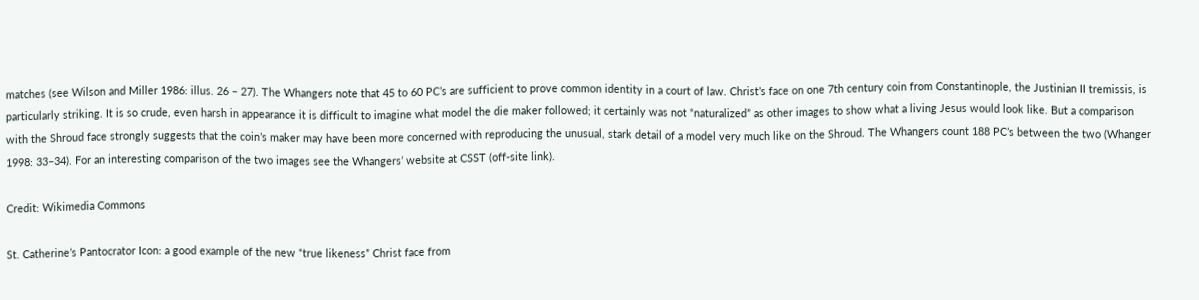matches (see Wilson and Miller 1986: illus. 26 – 27). The Whangers note that 45 to 60 PC’s are sufficient to prove common identity in a court of law. Christ’s face on one 7th century coin from Constantinople, the Justinian II tremissis, is particularly striking. It is so crude, even harsh in appearance it is difficult to imagine what model the die maker followed; it certainly was not “naturalized” as other images to show what a living Jesus would look like. But a comparison with the Shroud face strongly suggests that the coin’s maker may have been more concerned with reproducing the unusual, stark detail of a model very much like on the Shroud. The Whangers count 188 PC’s between the two (Whanger 1998: 33–34). For an interesting comparison of the two images see the Whangers’ website at CSST (off-site link).

Credit: Wikimedia Commons

St. Catherine’s Pantocrator Icon: a good example of the new “true likeness” Christ face from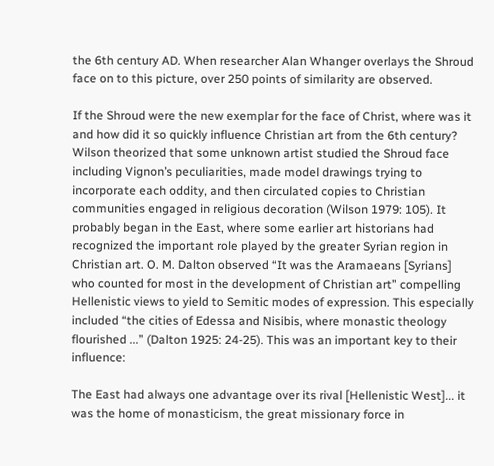the 6th century AD. When researcher Alan Whanger overlays the Shroud face on to this picture, over 250 points of similarity are observed.

If the Shroud were the new exemplar for the face of Christ, where was it and how did it so quickly influence Christian art from the 6th century? Wilson theorized that some unknown artist studied the Shroud face including Vignon’s peculiarities, made model drawings trying to incorporate each oddity, and then circulated copies to Christian communities engaged in religious decoration (Wilson 1979: 105). It probably began in the East, where some earlier art historians had recognized the important role played by the greater Syrian region in Christian art. O. M. Dalton observed “It was the Aramaeans [Syrians] who counted for most in the development of Christian art” compelling Hellenistic views to yield to Semitic modes of expression. This especially included “the cities of Edessa and Nisibis, where monastic theology flourished ...” (Dalton 1925: 24-25). This was an important key to their influence:

The East had always one advantage over its rival [Hellenistic West]... it was the home of monasticism, the great missionary force in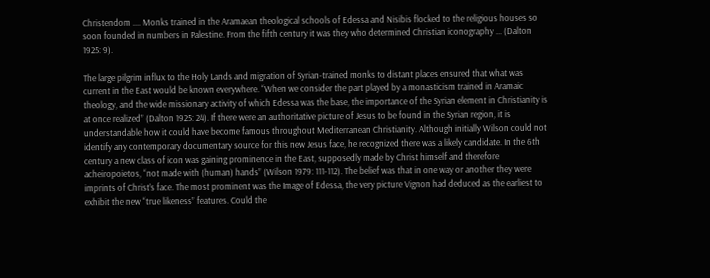Christendom .... Monks trained in the Aramaean theological schools of Edessa and Nisibis flocked to the religious houses so soon founded in numbers in Palestine. From the fifth century it was they who determined Christian iconography ... (Dalton 1925: 9).

The large pilgrim influx to the Holy Lands and migration of Syrian-trained monks to distant places ensured that what was current in the East would be known everywhere. “When we consider the part played by a monasticism trained in Aramaic theology, and the wide missionary activity of which Edessa was the base, the importance of the Syrian element in Christianity is at once realized” (Dalton 1925: 24). If there were an authoritative picture of Jesus to be found in the Syrian region, it is understandable how it could have become famous throughout Mediterranean Christianity. Although initially Wilson could not identify any contemporary documentary source for this new Jesus face, he recognized there was a likely candidate. In the 6th century a new class of icon was gaining prominence in the East, supposedly made by Christ himself and therefore acheiropoietos, “not made with (human) hands” (Wilson 1979: 111-112). The belief was that in one way or another they were imprints of Christ’s face. The most prominent was the Image of Edessa, the very picture Vignon had deduced as the earliest to exhibit the new “true likeness” features. Could the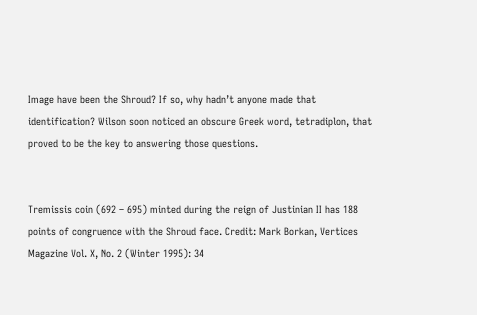Image have been the Shroud? If so, why hadn’t anyone made that identification? Wilson soon noticed an obscure Greek word, tetradiplon, that proved to be the key to answering those questions.


Tremissis coin (692 – 695) minted during the reign of Justinian II has 188 points of congruence with the Shroud face. Credit: Mark Borkan, Vertices Magazine Vol. X, No. 2 (Winter 1995): 34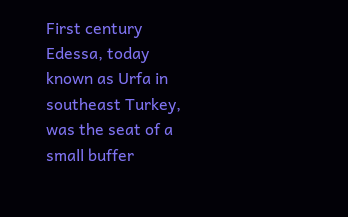First century Edessa, today known as Urfa in southeast Turkey, was the seat of a small buffer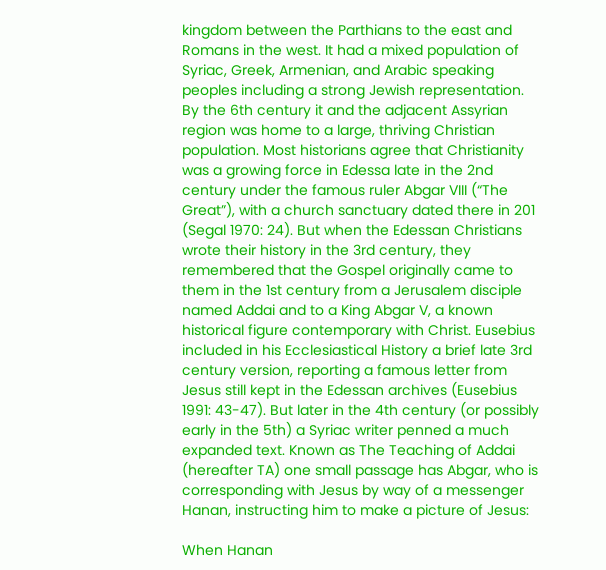kingdom between the Parthians to the east and Romans in the west. It had a mixed population of Syriac, Greek, Armenian, and Arabic speaking peoples including a strong Jewish representation. By the 6th century it and the adjacent Assyrian region was home to a large, thriving Christian population. Most historians agree that Christianity was a growing force in Edessa late in the 2nd century under the famous ruler Abgar VIII (“The Great”), with a church sanctuary dated there in 201 (Segal 1970: 24). But when the Edessan Christians wrote their history in the 3rd century, they remembered that the Gospel originally came to them in the 1st century from a Jerusalem disciple named Addai and to a King Abgar V, a known historical figure contemporary with Christ. Eusebius included in his Ecclesiastical History a brief late 3rd century version, reporting a famous letter from Jesus still kept in the Edessan archives (Eusebius 1991: 43-47). But later in the 4th century (or possibly early in the 5th) a Syriac writer penned a much expanded text. Known as The Teaching of Addai (hereafter TA) one small passage has Abgar, who is corresponding with Jesus by way of a messenger Hanan, instructing him to make a picture of Jesus:

When Hanan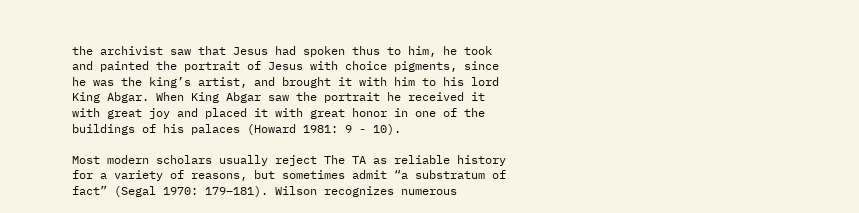the archivist saw that Jesus had spoken thus to him, he took and painted the portrait of Jesus with choice pigments, since he was the king’s artist, and brought it with him to his lord King Abgar. When King Abgar saw the portrait he received it with great joy and placed it with great honor in one of the buildings of his palaces (Howard 1981: 9 - 10).

Most modern scholars usually reject The TA as reliable history for a variety of reasons, but sometimes admit “a substratum of fact” (Segal 1970: 179–181). Wilson recognizes numerous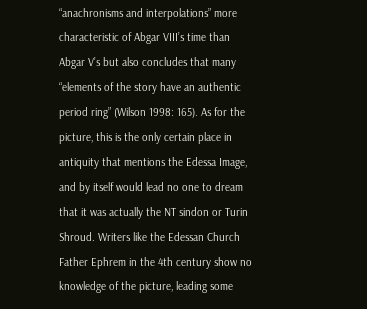“anachronisms and interpolations” more characteristic of Abgar VIII’s time than Abgar V’s but also concludes that many “elements of the story have an authentic period ring” (Wilson 1998: 165). As for the picture, this is the only certain place in antiquity that mentions the Edessa Image, and by itself would lead no one to dream that it was actually the NT sindon or Turin Shroud. Writers like the Edessan Church Father Ephrem in the 4th century show no knowledge of the picture, leading some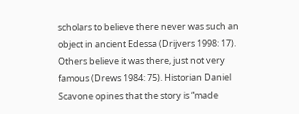scholars to believe there never was such an object in ancient Edessa (Drijvers 1998: 17). Others believe it was there, just not very famous (Drews 1984: 75). Historian Daniel Scavone opines that the story is “made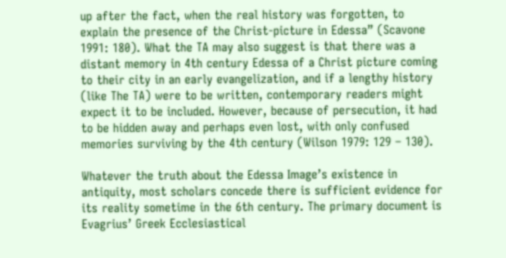up after the fact, when the real history was forgotten, to explain the presence of the Christ-picture in Edessa” (Scavone 1991: 180). What the TA may also suggest is that there was a distant memory in 4th century Edessa of a Christ picture coming to their city in an early evangelization, and if a lengthy history (like The TA) were to be written, contemporary readers might expect it to be included. However, because of persecution, it had to be hidden away and perhaps even lost, with only confused memories surviving by the 4th century (Wilson 1979: 129 – 130).

Whatever the truth about the Edessa Image’s existence in antiquity, most scholars concede there is sufficient evidence for its reality sometime in the 6th century. The primary document is Evagrius’ Greek Ecclesiastical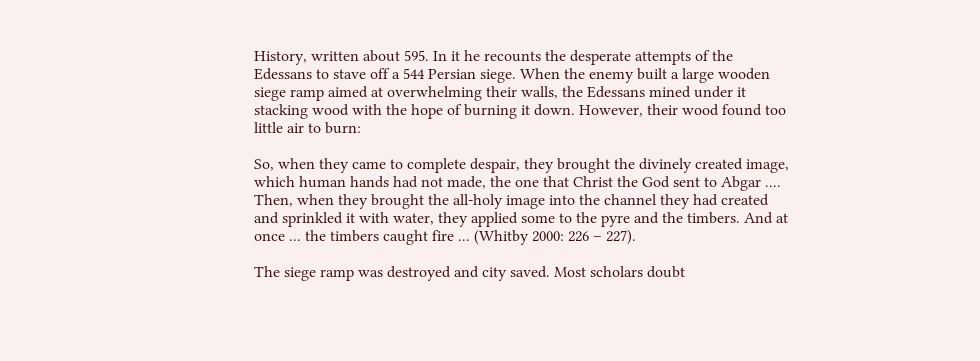History, written about 595. In it he recounts the desperate attempts of the Edessans to stave off a 544 Persian siege. When the enemy built a large wooden siege ramp aimed at overwhelming their walls, the Edessans mined under it stacking wood with the hope of burning it down. However, their wood found too little air to burn:

So, when they came to complete despair, they brought the divinely created image, which human hands had not made, the one that Christ the God sent to Abgar .... Then, when they brought the all-holy image into the channel they had created and sprinkled it with water, they applied some to the pyre and the timbers. And at once ... the timbers caught fire ... (Whitby 2000: 226 – 227).

The siege ramp was destroyed and city saved. Most scholars doubt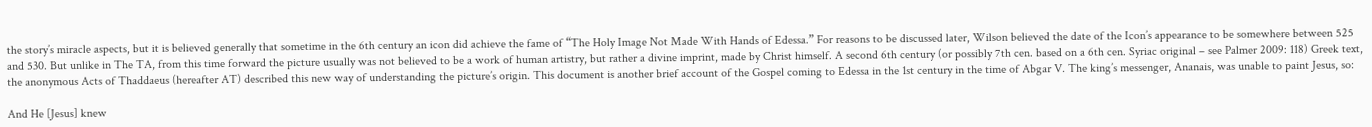the story’s miracle aspects, but it is believed generally that sometime in the 6th century an icon did achieve the fame of “The Holy Image Not Made With Hands of Edessa.” For reasons to be discussed later, Wilson believed the date of the Icon’s appearance to be somewhere between 525 and 530. But unlike in The TA, from this time forward the picture usually was not believed to be a work of human artistry, but rather a divine imprint, made by Christ himself. A second 6th century (or possibly 7th cen. based on a 6th cen. Syriac original – see Palmer 2009: 118) Greek text, the anonymous Acts of Thaddaeus (hereafter AT) described this new way of understanding the picture’s origin. This document is another brief account of the Gospel coming to Edessa in the 1st century in the time of Abgar V. The king’s messenger, Ananais, was unable to paint Jesus, so:

And He [Jesus] knew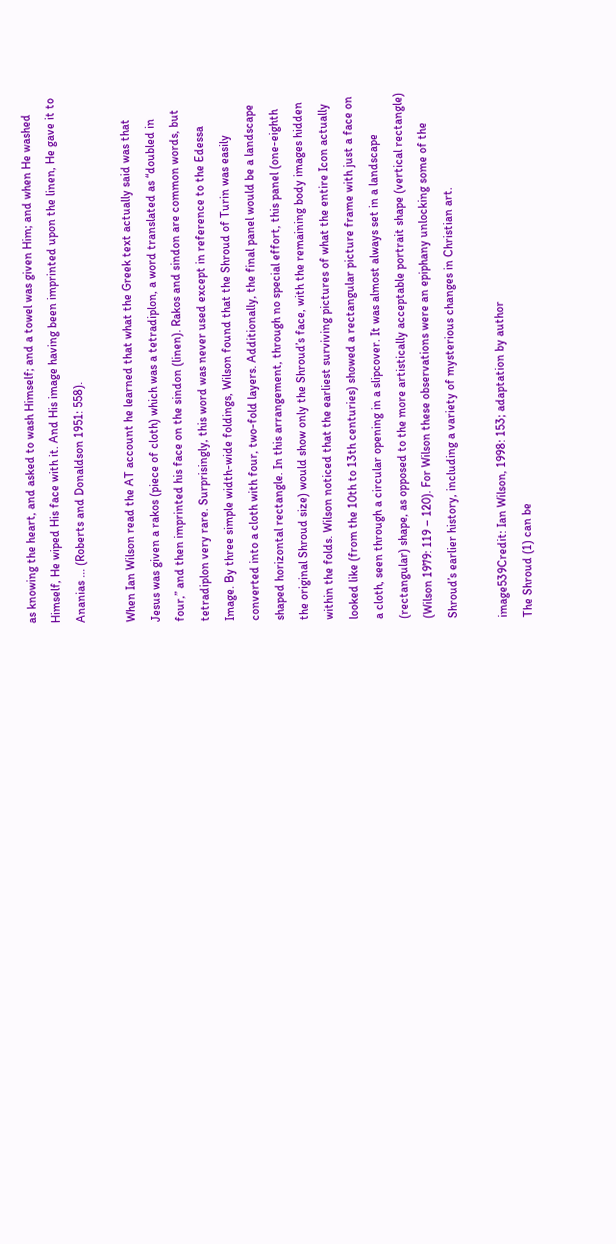as knowing the heart, and asked to wash Himself; and a towel was given Him; and when He washed Himself, He wiped His face with it. And His image having been imprinted upon the linen, He gave it to Ananias ... (Roberts and Donaldson 1951: 558).

When Ian Wilson read the AT account he learned that what the Greek text actually said was that Jesus was given a rakos (piece of cloth) which was a tetradiplon, a word translated as “doubled in four,” and then imprinted his face on the sindon (linen). Rakos and sindon are common words, but tetradiplon very rare. Surprisingly, this word was never used except in reference to the Edessa Image. By three simple width-wide foldings, Wilson found that the Shroud of Turin was easily converted into a cloth with four, two-fold layers. Additionally, the final panel would be a landscape shaped horizontal rectangle. In this arrangement, through no special effort, this panel (one-eighth the original Shroud size) would show only the Shroud’s face, with the remaining body images hidden within the folds. Wilson noticed that the earliest surviving pictures of what the entire Icon actually looked like (from the 10th to 13th centuries) showed a rectangular picture frame with just a face on a cloth, seen through a circular opening in a slipcover. It was almost always set in a landscape (rectangular) shape, as opposed to the more artistically acceptable portrait shape (vertical rectangle) (Wilson 1979: 119 – 120). For Wilson these observations were an epiphany unlocking some of the Shroud’s earlier history, including a variety of mysterious changes in Christian art.

image539Credit: Ian Wilson, 1998: 153; adaptation by author
The Shroud (1) can be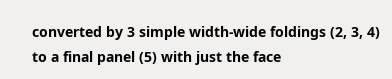converted by 3 simple width-wide foldings (2, 3, 4) to a final panel (5) with just the face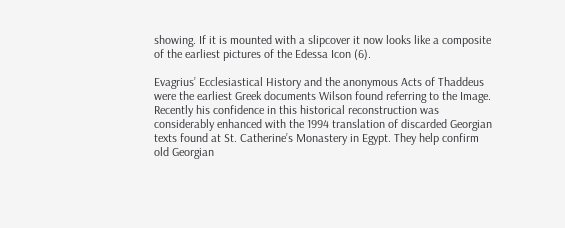showing. If it is mounted with a slipcover it now looks like a composite of the earliest pictures of the Edessa Icon (6).

Evagrius’ Ecclesiastical History and the anonymous Acts of Thaddeus were the earliest Greek documents Wilson found referring to the Image. Recently his confidence in this historical reconstruction was considerably enhanced with the 1994 translation of discarded Georgian texts found at St. Catherine’s Monastery in Egypt. They help confirm old Georgian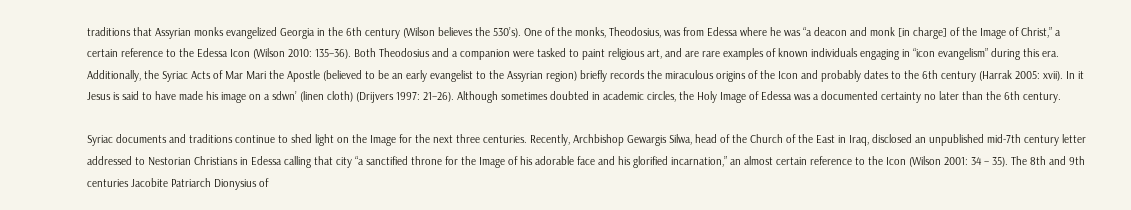traditions that Assyrian monks evangelized Georgia in the 6th century (Wilson believes the 530’s). One of the monks, Theodosius, was from Edessa where he was “a deacon and monk [in charge] of the Image of Christ,” a certain reference to the Edessa Icon (Wilson 2010: 135–36). Both Theodosius and a companion were tasked to paint religious art, and are rare examples of known individuals engaging in “icon evangelism” during this era. Additionally, the Syriac Acts of Mar Mari the Apostle (believed to be an early evangelist to the Assyrian region) briefly records the miraculous origins of the Icon and probably dates to the 6th century (Harrak 2005: xvii). In it Jesus is said to have made his image on a sdwn’ (linen cloth) (Drijvers 1997: 21–26). Although sometimes doubted in academic circles, the Holy Image of Edessa was a documented certainty no later than the 6th century.

Syriac documents and traditions continue to shed light on the Image for the next three centuries. Recently, Archbishop Gewargis Silwa, head of the Church of the East in Iraq, disclosed an unpublished mid-7th century letter addressed to Nestorian Christians in Edessa calling that city “a sanctified throne for the Image of his adorable face and his glorified incarnation,” an almost certain reference to the Icon (Wilson 2001: 34 – 35). The 8th and 9th centuries Jacobite Patriarch Dionysius of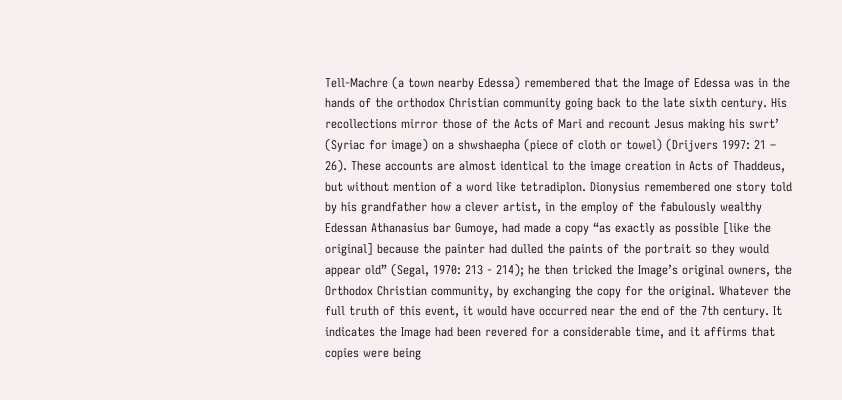Tell-Machre (a town nearby Edessa) remembered that the Image of Edessa was in the hands of the orthodox Christian community going back to the late sixth century. His recollections mirror those of the Acts of Mari and recount Jesus making his swrt’ (Syriac for image) on a shwshaepha (piece of cloth or towel) (Drijvers 1997: 21 – 26). These accounts are almost identical to the image creation in Acts of Thaddeus, but without mention of a word like tetradiplon. Dionysius remembered one story told by his grandfather how a clever artist, in the employ of the fabulously wealthy Edessan Athanasius bar Gumoye, had made a copy “as exactly as possible [like the original] because the painter had dulled the paints of the portrait so they would appear old” (Segal, 1970: 213 - 214); he then tricked the Image’s original owners, the Orthodox Christian community, by exchanging the copy for the original. Whatever the full truth of this event, it would have occurred near the end of the 7th century. It indicates the Image had been revered for a considerable time, and it affirms that copies were being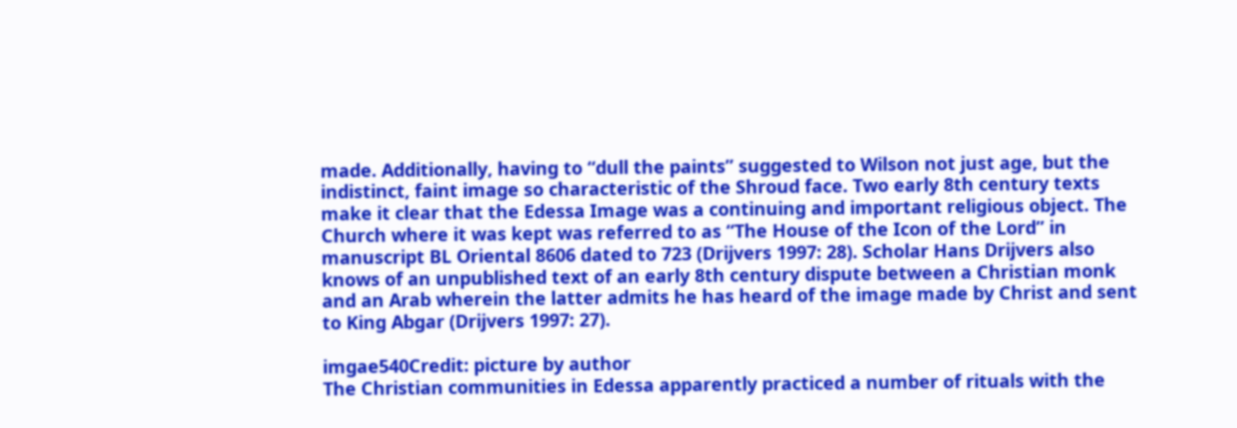made. Additionally, having to “dull the paints” suggested to Wilson not just age, but the indistinct, faint image so characteristic of the Shroud face. Two early 8th century texts make it clear that the Edessa Image was a continuing and important religious object. The Church where it was kept was referred to as “The House of the Icon of the Lord” in manuscript BL Oriental 8606 dated to 723 (Drijvers 1997: 28). Scholar Hans Drijvers also knows of an unpublished text of an early 8th century dispute between a Christian monk and an Arab wherein the latter admits he has heard of the image made by Christ and sent to King Abgar (Drijvers 1997: 27).

imgae540Credit: picture by author
The Christian communities in Edessa apparently practiced a number of rituals with the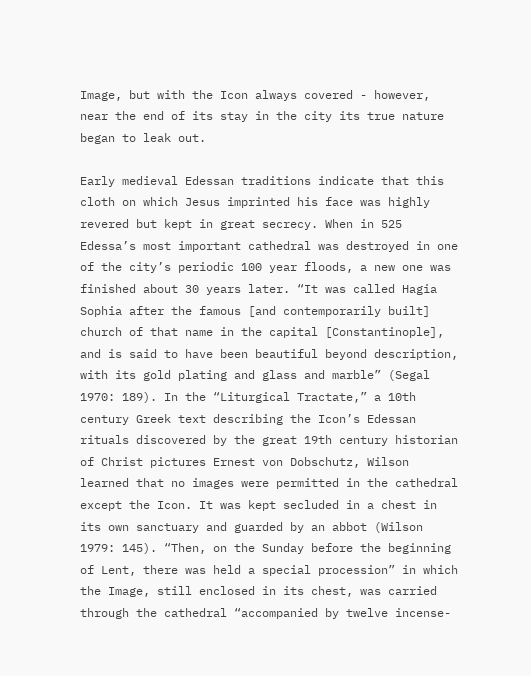Image, but with the Icon always covered - however, near the end of its stay in the city its true nature began to leak out.

Early medieval Edessan traditions indicate that this cloth on which Jesus imprinted his face was highly revered but kept in great secrecy. When in 525 Edessa’s most important cathedral was destroyed in one of the city’s periodic 100 year floods, a new one was finished about 30 years later. “It was called Hagia Sophia after the famous [and contemporarily built] church of that name in the capital [Constantinople], and is said to have been beautiful beyond description, with its gold plating and glass and marble” (Segal 1970: 189). In the “Liturgical Tractate,” a 10th century Greek text describing the Icon’s Edessan rituals discovered by the great 19th century historian of Christ pictures Ernest von Dobschutz, Wilson learned that no images were permitted in the cathedral except the Icon. It was kept secluded in a chest in its own sanctuary and guarded by an abbot (Wilson 1979: 145). “Then, on the Sunday before the beginning of Lent, there was held a special procession” in which the Image, still enclosed in its chest, was carried through the cathedral “accompanied by twelve incense-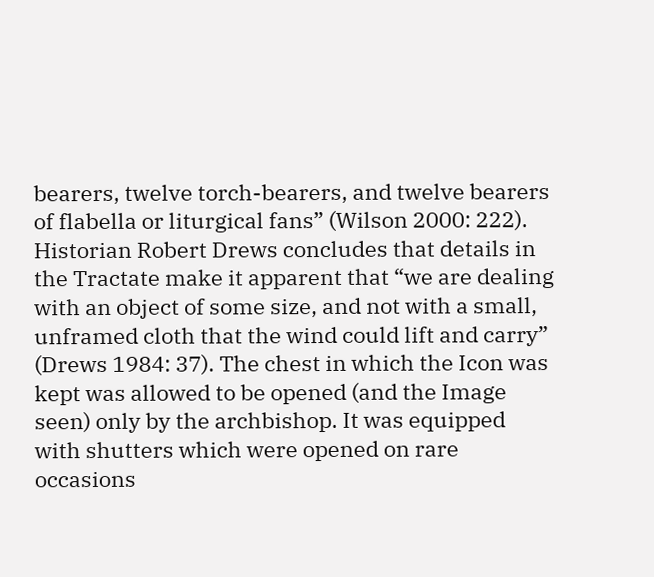bearers, twelve torch-bearers, and twelve bearers of flabella or liturgical fans” (Wilson 2000: 222). Historian Robert Drews concludes that details in the Tractate make it apparent that “we are dealing with an object of some size, and not with a small, unframed cloth that the wind could lift and carry” (Drews 1984: 37). The chest in which the Icon was kept was allowed to be opened (and the Image seen) only by the archbishop. It was equipped with shutters which were opened on rare occasions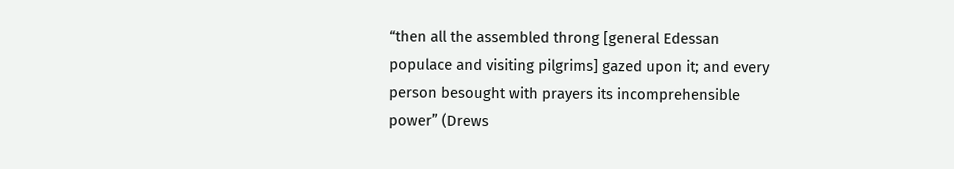“then all the assembled throng [general Edessan populace and visiting pilgrims] gazed upon it; and every person besought with prayers its incomprehensible power” (Drews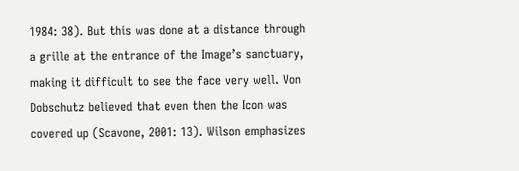1984: 38). But this was done at a distance through a grille at the entrance of the Image’s sanctuary, making it difficult to see the face very well. Von Dobschutz believed that even then the Icon was covered up (Scavone, 2001: 13). Wilson emphasizes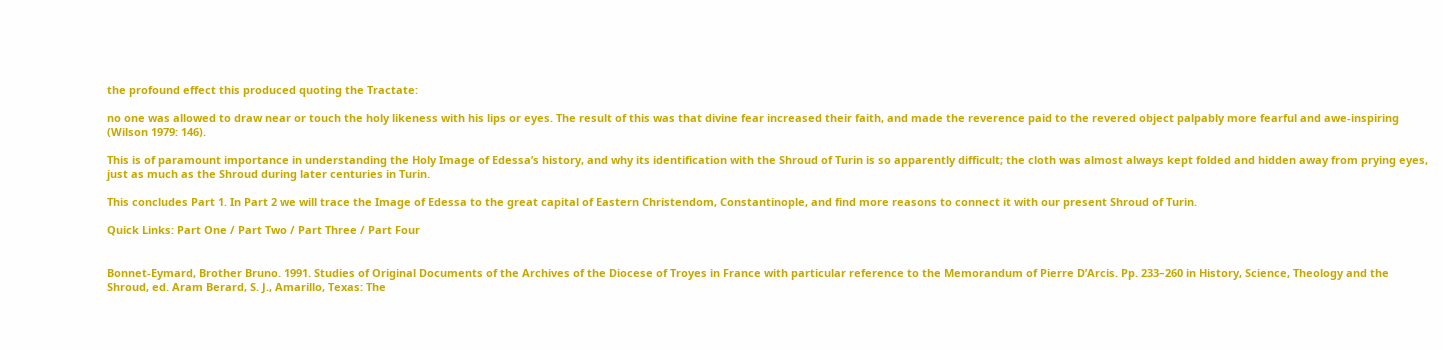the profound effect this produced quoting the Tractate:

no one was allowed to draw near or touch the holy likeness with his lips or eyes. The result of this was that divine fear increased their faith, and made the reverence paid to the revered object palpably more fearful and awe-inspiring (Wilson 1979: 146).

This is of paramount importance in understanding the Holy Image of Edessa’s history, and why its identification with the Shroud of Turin is so apparently difficult; the cloth was almost always kept folded and hidden away from prying eyes, just as much as the Shroud during later centuries in Turin.

This concludes Part 1. In Part 2 we will trace the Image of Edessa to the great capital of Eastern Christendom, Constantinople, and find more reasons to connect it with our present Shroud of Turin.

Quick Links: Part One / Part Two / Part Three / Part Four


Bonnet-Eymard, Brother Bruno. 1991. Studies of Original Documents of the Archives of the Diocese of Troyes in France with particular reference to the Memorandum of Pierre D’Arcis. Pp. 233–260 in History, Science, Theology and the Shroud, ed. Aram Berard, S. J., Amarillo, Texas: The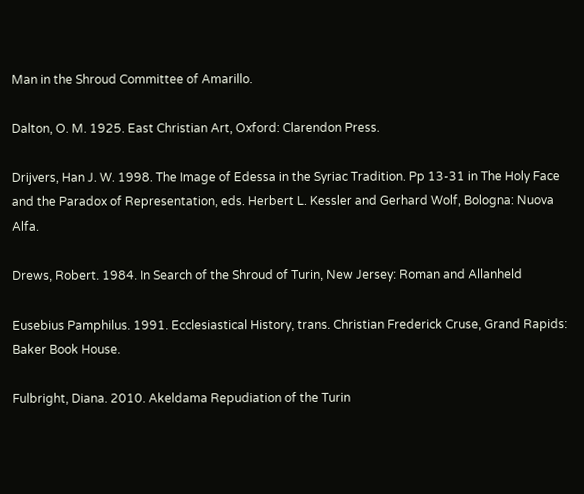Man in the Shroud Committee of Amarillo.

Dalton, O. M. 1925. East Christian Art, Oxford: Clarendon Press.

Drijvers, Han J. W. 1998. The Image of Edessa in the Syriac Tradition. Pp 13-31 in The Holy Face and the Paradox of Representation, eds. Herbert L. Kessler and Gerhard Wolf, Bologna: Nuova Alfa.

Drews, Robert. 1984. In Search of the Shroud of Turin, New Jersey: Roman and Allanheld

Eusebius Pamphilus. 1991. Ecclesiastical History, trans. Christian Frederick Cruse, Grand Rapids: Baker Book House.

Fulbright, Diana. 2010. Akeldama Repudiation of the Turin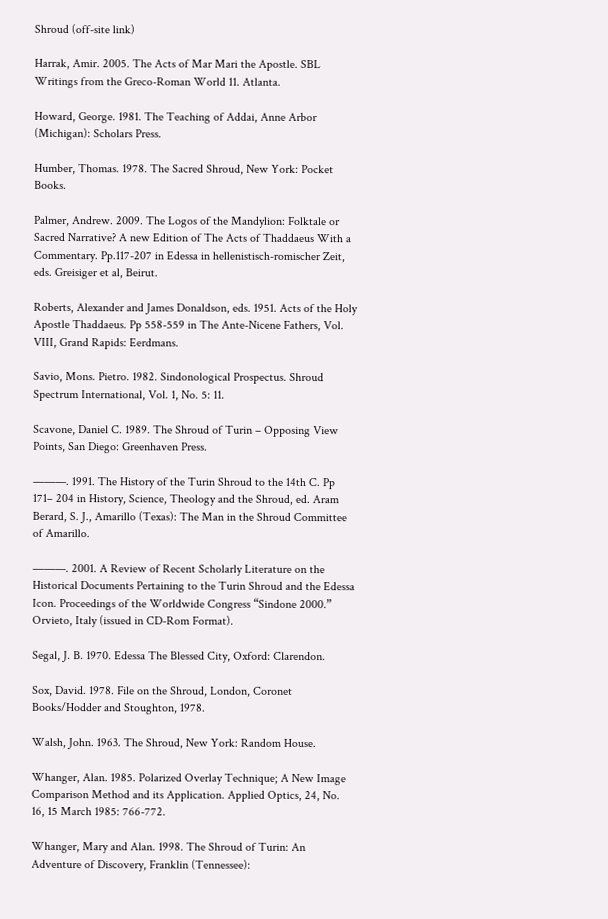Shroud (off-site link)

Harrak, Amir. 2005. The Acts of Mar Mari the Apostle. SBL Writings from the Greco-Roman World 11. Atlanta.

Howard, George. 1981. The Teaching of Addai, Anne Arbor (Michigan): Scholars Press.

Humber, Thomas. 1978. The Sacred Shroud, New York: Pocket Books.

Palmer, Andrew. 2009. The Logos of the Mandylion: Folktale or Sacred Narrative? A new Edition of The Acts of Thaddaeus With a Commentary. Pp.117-207 in Edessa in hellenistisch-romischer Zeit, eds. Greisiger et al, Beirut.

Roberts, Alexander and James Donaldson, eds. 1951. Acts of the Holy Apostle Thaddaeus. Pp 558-559 in The Ante-Nicene Fathers, Vol. VIII, Grand Rapids: Eerdmans.

Savio, Mons. Pietro. 1982. Sindonological Prospectus. Shroud Spectrum International, Vol. 1, No. 5: 11.

Scavone, Daniel C. 1989. The Shroud of Turin – Opposing View Points, San Diego: Greenhaven Press.

———. 1991. The History of the Turin Shroud to the 14th C. Pp 171– 204 in History, Science, Theology and the Shroud, ed. Aram Berard, S. J., Amarillo (Texas): The Man in the Shroud Committee of Amarillo.

———. 2001. A Review of Recent Scholarly Literature on the Historical Documents Pertaining to the Turin Shroud and the Edessa Icon. Proceedings of the Worldwide Congress “Sindone 2000.” Orvieto, Italy (issued in CD-Rom Format).

Segal, J. B. 1970. Edessa The Blessed City, Oxford: Clarendon.

Sox, David. 1978. File on the Shroud, London, Coronet Books/Hodder and Stoughton, 1978.

Walsh, John. 1963. The Shroud, New York: Random House.

Whanger, Alan. 1985. Polarized Overlay Technique; A New Image Comparison Method and its Application. Applied Optics, 24, No. 16, 15 March 1985: 766-772.

Whanger, Mary and Alan. 1998. The Shroud of Turin: An Adventure of Discovery, Franklin (Tennessee):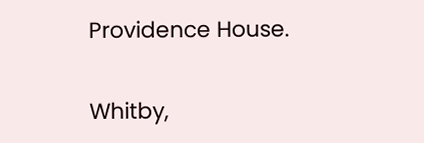Providence House.

Whitby,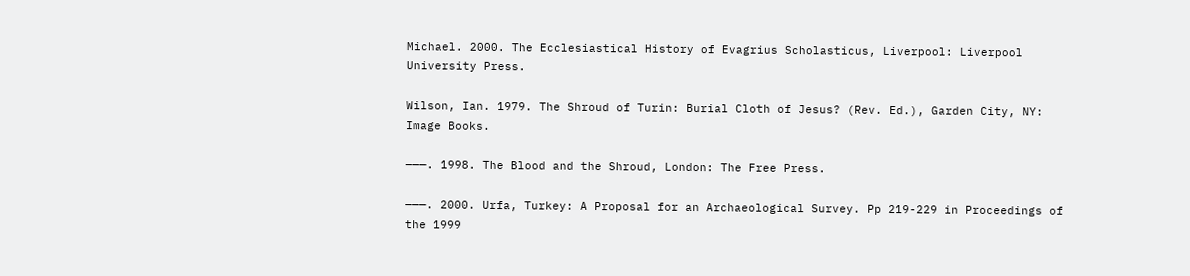Michael. 2000. The Ecclesiastical History of Evagrius Scholasticus, Liverpool: Liverpool University Press.

Wilson, Ian. 1979. The Shroud of Turin: Burial Cloth of Jesus? (Rev. Ed.), Garden City, NY: Image Books.

———. 1998. The Blood and the Shroud, London: The Free Press.

———. 2000. Urfa, Turkey: A Proposal for an Archaeological Survey. Pp 219-229 in Proceedings of the 1999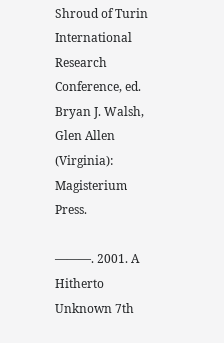Shroud of Turin International Research Conference, ed. Bryan J. Walsh, Glen Allen (Virginia): Magisterium Press.

———. 2001. A Hitherto Unknown 7th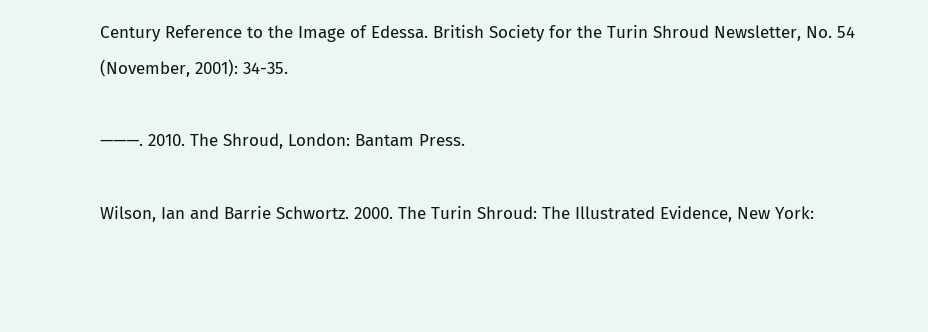Century Reference to the Image of Edessa. British Society for the Turin Shroud Newsletter, No. 54 (November, 2001): 34-35.

———. 2010. The Shroud, London: Bantam Press.

Wilson, Ian and Barrie Schwortz. 2000. The Turin Shroud: The Illustrated Evidence, New York: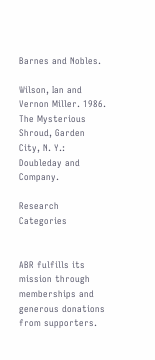Barnes and Nobles.

Wilson, Ian and Vernon Miller. 1986. The Mysterious Shroud, Garden City, N. Y.: Doubleday and Company.

Research Categories


ABR fulfills its mission through memberships and generous donations from supporters.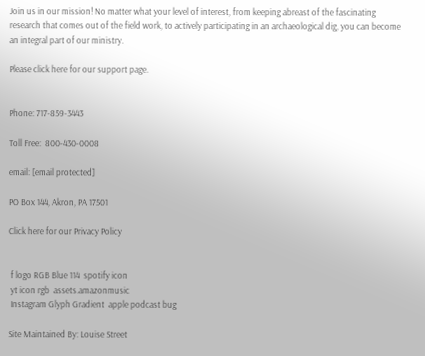Join us in our mission! No matter what your level of interest, from keeping abreast of the fascinating research that comes out of the field work, to actively participating in an archaeological dig, you can become an integral part of our ministry.

Please click here for our support page.


Phone: 717-859-3443

Toll Free:  800-430-0008

email: [email protected]

PO Box 144, Akron, PA 17501

Click here for our Privacy Policy


 f logo RGB Blue 114  spotify icon
 yt icon rgb  assets.amazonmusic
 Instagram Glyph Gradient  apple podcast bug

Site Maintained By: Louise Street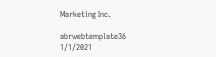Marketing Inc.

abrwebtemplate36 1/1/2021